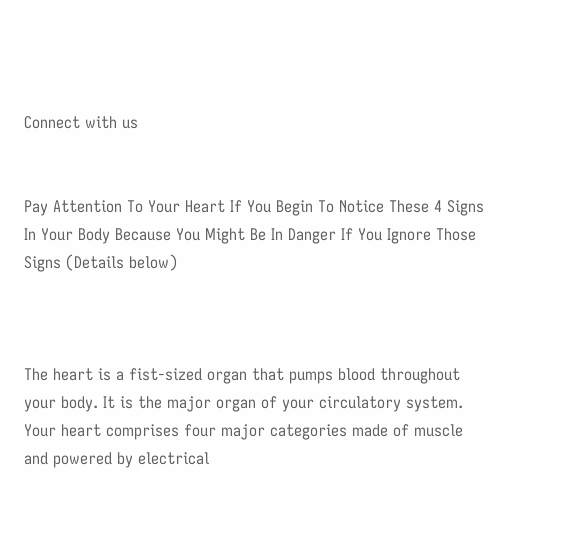Connect with us


Pay Attention To Your Heart If You Begin To Notice These 4 Signs In Your Body Because You Might Be In Danger If You Ignore Those Signs (Details below)



The heart is a fist-sized organ that pumps blood throughout your body. It is the major organ of your circulatory system. Your heart comprises four major categories made of muscle and powered by electrical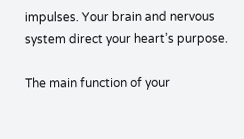impulses. Your brain and nervous system direct your heart’s purpose.

The main function of your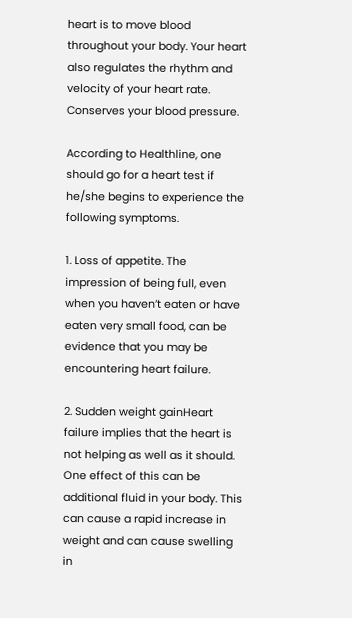heart is to move blood throughout your body. Your heart also regulates the rhythm and velocity of your heart rate. Conserves your blood pressure.

According to Healthline, one should go for a heart test if he/she begins to experience the following symptoms.

1. Loss of appetite. The impression of being full, even when you haven’t eaten or have eaten very small food, can be evidence that you may be encountering heart failure.

2. Sudden weight gainHeart failure implies that the heart is not helping as well as it should. One effect of this can be additional fluid in your body. This can cause a rapid increase in weight and can cause swelling in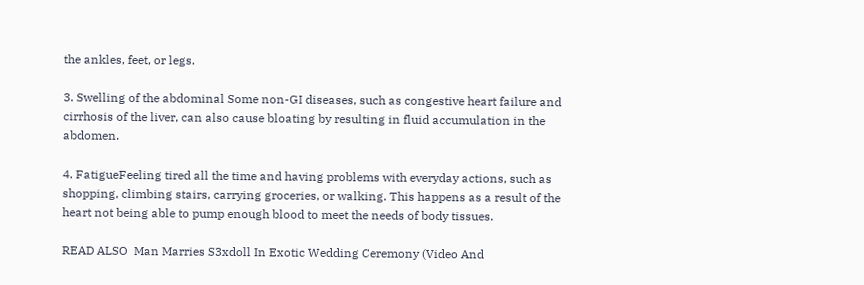the ankles, feet, or legs.

3. Swelling of the abdominal Some non-GI diseases, such as congestive heart failure and cirrhosis of the liver, can also cause bloating by resulting in fluid accumulation in the abdomen.

4. FatigueFeeling tired all the time and having problems with everyday actions, such as shopping, climbing stairs, carrying groceries, or walking. This happens as a result of the heart not being able to pump enough blood to meet the needs of body tissues.

READ ALSO  Man Marries S3xdoll In Exotic Wedding Ceremony (Video And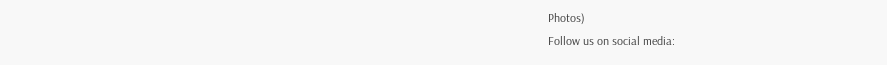Photos)
Follow us on social media: